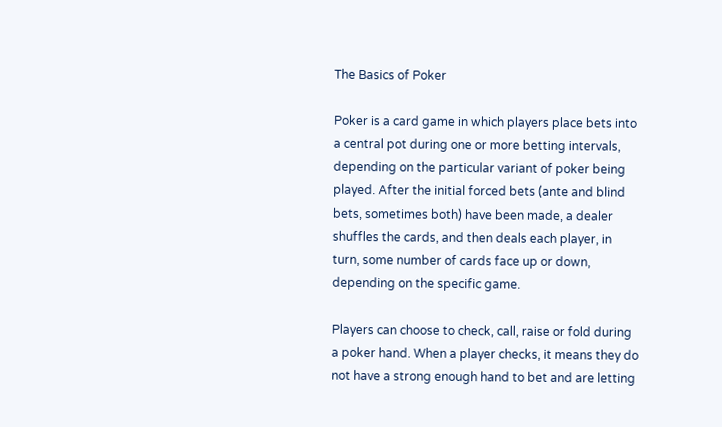The Basics of Poker

Poker is a card game in which players place bets into a central pot during one or more betting intervals, depending on the particular variant of poker being played. After the initial forced bets (ante and blind bets, sometimes both) have been made, a dealer shuffles the cards, and then deals each player, in turn, some number of cards face up or down, depending on the specific game.

Players can choose to check, call, raise or fold during a poker hand. When a player checks, it means they do not have a strong enough hand to bet and are letting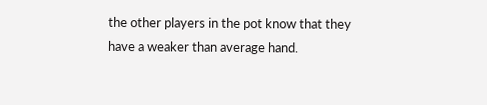the other players in the pot know that they have a weaker than average hand.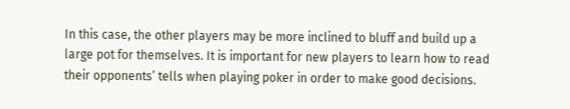In this case, the other players may be more inclined to bluff and build up a large pot for themselves. It is important for new players to learn how to read their opponents’ tells when playing poker in order to make good decisions.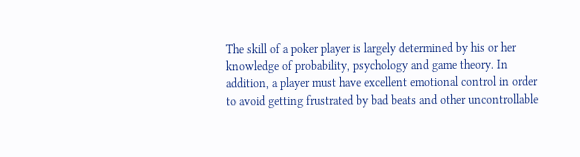The skill of a poker player is largely determined by his or her knowledge of probability, psychology and game theory. In addition, a player must have excellent emotional control in order to avoid getting frustrated by bad beats and other uncontrollable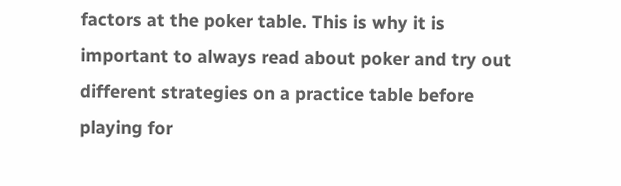factors at the poker table. This is why it is important to always read about poker and try out different strategies on a practice table before playing for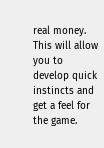real money. This will allow you to develop quick instincts and get a feel for the game.